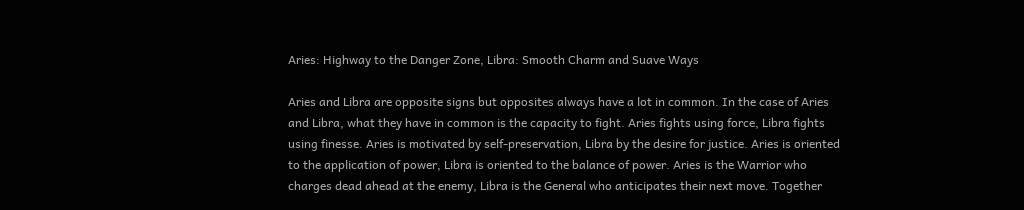Aries: Highway to the Danger Zone, Libra: Smooth Charm and Suave Ways

Aries and Libra are opposite signs but opposites always have a lot in common. In the case of Aries and Libra, what they have in common is the capacity to fight. Aries fights using force, Libra fights using finesse. Aries is motivated by self-preservation, Libra by the desire for justice. Aries is oriented to the application of power, Libra is oriented to the balance of power. Aries is the Warrior who charges dead ahead at the enemy, Libra is the General who anticipates their next move. Together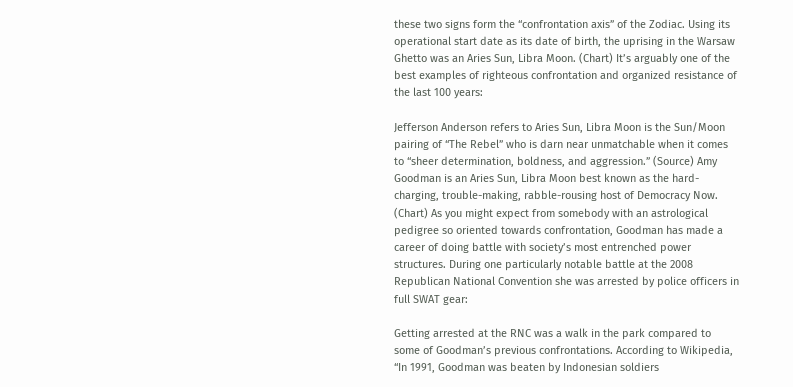these two signs form the “confrontation axis” of the Zodiac. Using its operational start date as its date of birth, the uprising in the Warsaw Ghetto was an Aries Sun, Libra Moon. (Chart) It’s arguably one of the best examples of righteous confrontation and organized resistance of the last 100 years:

Jefferson Anderson refers to Aries Sun, Libra Moon is the Sun/Moon pairing of “The Rebel” who is darn near unmatchable when it comes to “sheer determination, boldness, and aggression.” (Source) Amy Goodman is an Aries Sun, Libra Moon best known as the hard-charging, trouble-making, rabble-rousing host of Democracy Now. (Chart) As you might expect from somebody with an astrological pedigree so oriented towards confrontation, Goodman has made a career of doing battle with society’s most entrenched power structures. During one particularly notable battle at the 2008 Republican National Convention she was arrested by police officers in full SWAT gear:

Getting arrested at the RNC was a walk in the park compared to some of Goodman’s previous confrontations. According to Wikipedia, “In 1991, Goodman was beaten by Indonesian soldiers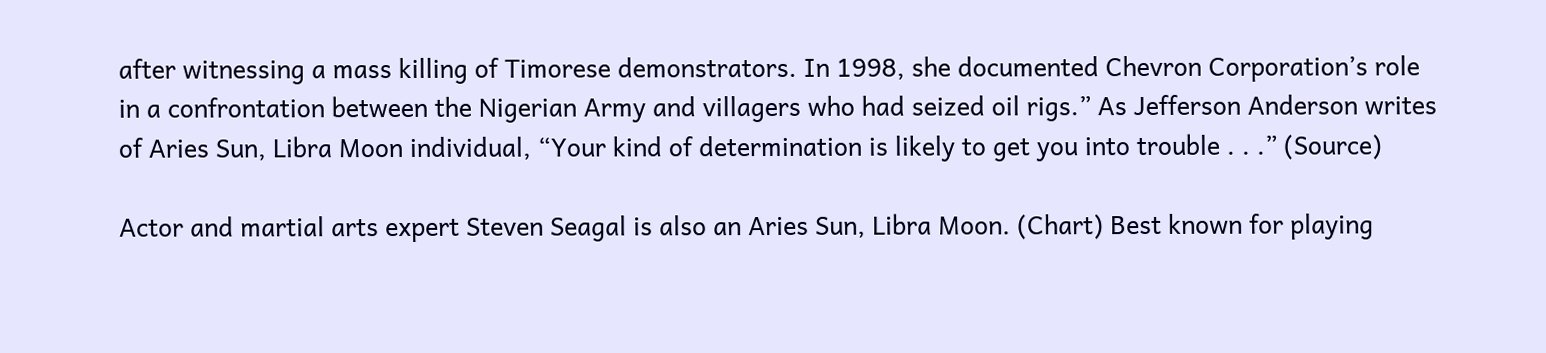after witnessing a mass killing of Timorese demonstrators. In 1998, she documented Chevron Corporation’s role in a confrontation between the Nigerian Army and villagers who had seized oil rigs.” As Jefferson Anderson writes of Aries Sun, Libra Moon individual, “Your kind of determination is likely to get you into trouble . . .” (Source)

Actor and martial arts expert Steven Seagal is also an Aries Sun, Libra Moon. (Chart) Best known for playing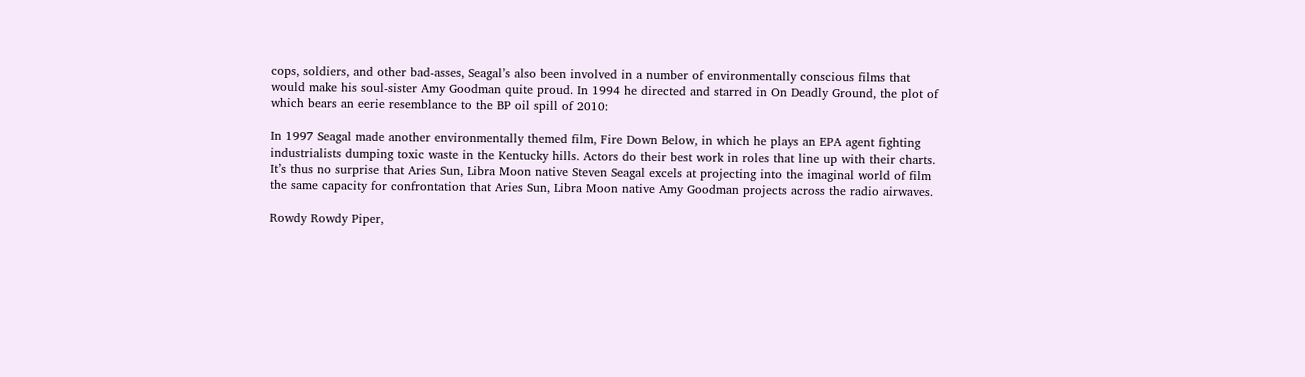cops, soldiers, and other bad-asses, Seagal’s also been involved in a number of environmentally conscious films that would make his soul-sister Amy Goodman quite proud. In 1994 he directed and starred in On Deadly Ground, the plot of which bears an eerie resemblance to the BP oil spill of 2010:

In 1997 Seagal made another environmentally themed film, Fire Down Below, in which he plays an EPA agent fighting industrialists dumping toxic waste in the Kentucky hills. Actors do their best work in roles that line up with their charts. It’s thus no surprise that Aries Sun, Libra Moon native Steven Seagal excels at projecting into the imaginal world of film the same capacity for confrontation that Aries Sun, Libra Moon native Amy Goodman projects across the radio airwaves.

Rowdy Rowdy Piper,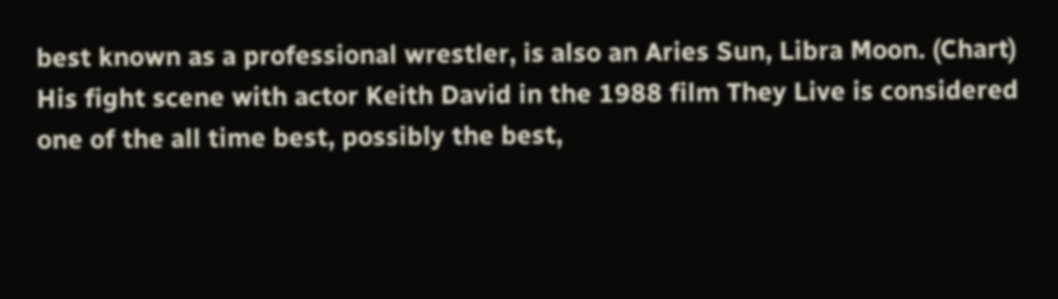best known as a professional wrestler, is also an Aries Sun, Libra Moon. (Chart) His fight scene with actor Keith David in the 1988 film They Live is considered one of the all time best, possibly the best,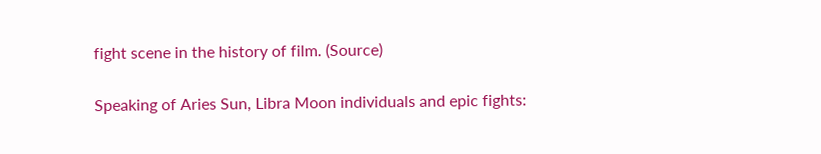fight scene in the history of film. (Source)

Speaking of Aries Sun, Libra Moon individuals and epic fights: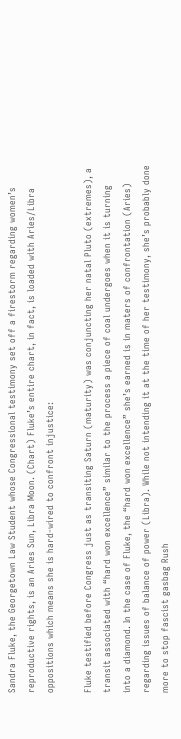Sandra Fluke, the Georgetown Law Student whose Congressional testimony set off a firestorm regarding women’s reproductive rights, is an Aries Sun, Libra Moon. (Chart) Fluke’s entire chart, in fact, is loaded with Aries/Libra oppositions which means she is hard-wired to confront injustice:

Fluke testified before Congress just as transiting Saturn (maturity) was conjuncting her natal Pluto (extremes), a transit associated with “hard won excellence” similar to the process a piece of coal undergoes when it is turning into a diamond. In the case of Fluke, the “hard won excellence” she’s earned is in maters of confrontation (Aries) regarding issues of balance of power (Libra). While not intending it at the time of her testimony, she’s probably done more to stop fascist gasbag Rush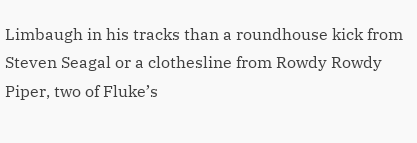Limbaugh in his tracks than a roundhouse kick from Steven Seagal or a clothesline from Rowdy Rowdy Piper, two of Fluke’s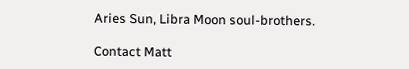Aries Sun, Libra Moon soul-brothers.

Contact Matt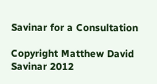Savinar for a Consultation

Copyright Matthew David Savinar 2012